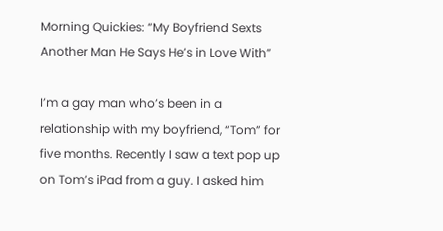Morning Quickies: “My Boyfriend Sexts Another Man He Says He’s in Love With”

I’m a gay man who’s been in a relationship with my boyfriend, “Tom” for five months. Recently I saw a text pop up on Tom’s iPad from a guy. I asked him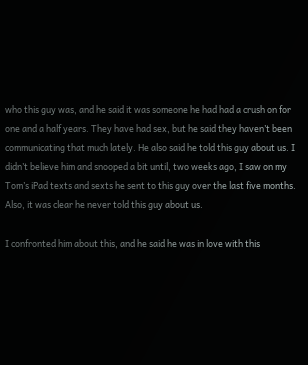who this guy was, and he said it was someone he had had a crush on for one and a half years. They have had sex, but he said they haven’t been communicating that much lately. He also said he told this guy about us. I didn’t believe him and snooped a bit until, two weeks ago, I saw on my Tom’s iPad texts and sexts he sent to this guy over the last five months. Also, it was clear he never told this guy about us.

I confronted him about this, and he said he was in love with this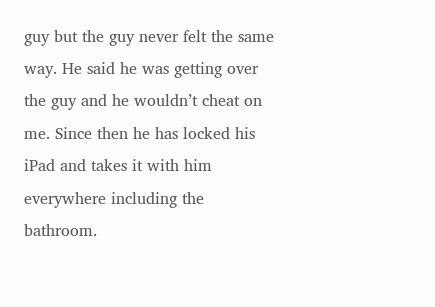guy but the guy never felt the same way. He said he was getting over the guy and he wouldn’t cheat on me. Since then he has locked his iPad and takes it with him everywhere including the bathroom.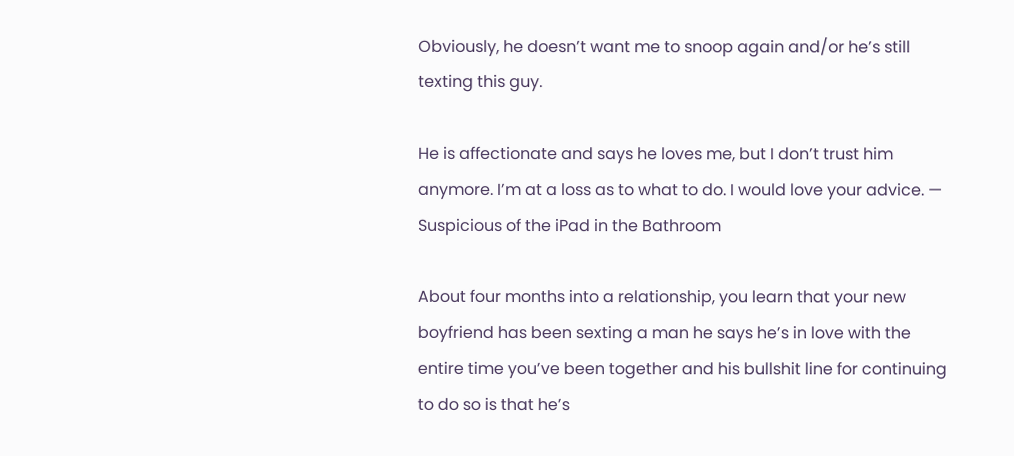Obviously, he doesn’t want me to snoop again and/or he’s still texting this guy.

He is affectionate and says he loves me, but I don’t trust him anymore. I’m at a loss as to what to do. I would love your advice. — Suspicious of the iPad in the Bathroom

About four months into a relationship, you learn that your new boyfriend has been sexting a man he says he’s in love with the entire time you’ve been together and his bullshit line for continuing to do so is that he’s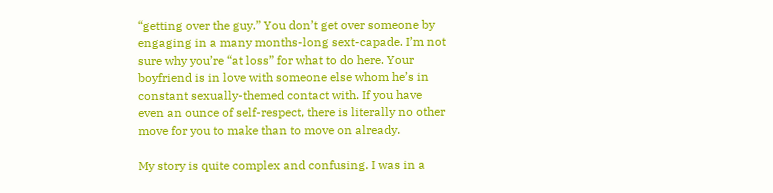“getting over the guy.” You don’t get over someone by engaging in a many months-long sext-capade. I’m not sure why you’re “at loss” for what to do here. Your boyfriend is in love with someone else whom he’s in constant sexually-themed contact with. If you have even an ounce of self-respect, there is literally no other move for you to make than to move on already.

My story is quite complex and confusing. I was in a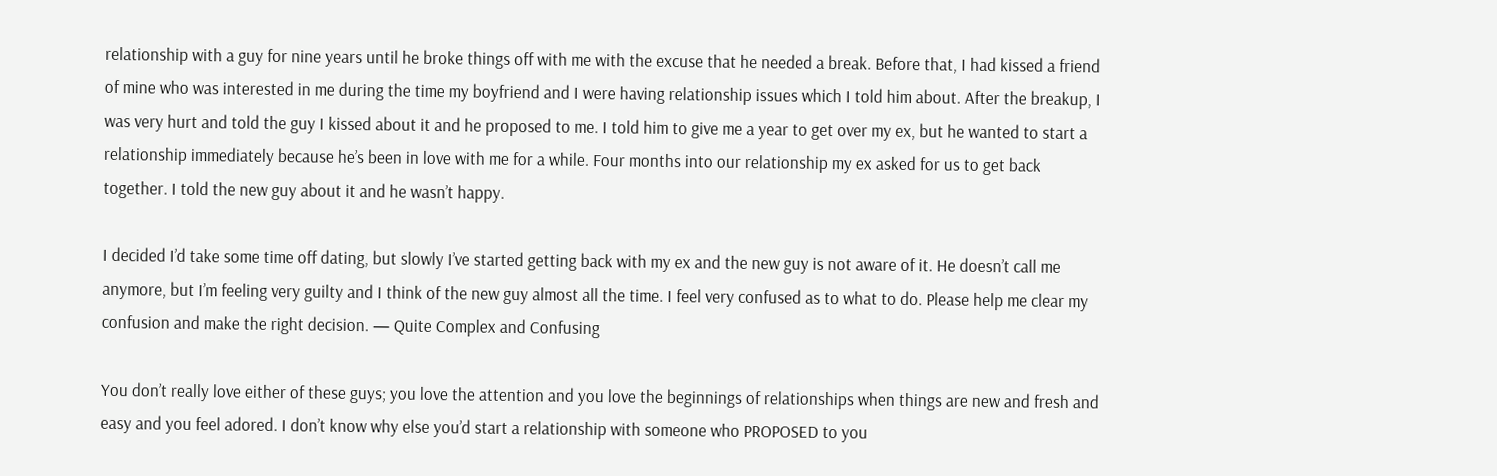relationship with a guy for nine years until he broke things off with me with the excuse that he needed a break. Before that, I had kissed a friend of mine who was interested in me during the time my boyfriend and I were having relationship issues which I told him about. After the breakup, I was very hurt and told the guy I kissed about it and he proposed to me. I told him to give me a year to get over my ex, but he wanted to start a relationship immediately because he’s been in love with me for a while. Four months into our relationship my ex asked for us to get back together. I told the new guy about it and he wasn’t happy.

I decided I’d take some time off dating, but slowly I’ve started getting back with my ex and the new guy is not aware of it. He doesn’t call me anymore, but I’m feeling very guilty and I think of the new guy almost all the time. I feel very confused as to what to do. Please help me clear my confusion and make the right decision. — Quite Complex and Confusing

You don’t really love either of these guys; you love the attention and you love the beginnings of relationships when things are new and fresh and easy and you feel adored. I don’t know why else you’d start a relationship with someone who PROPOSED to you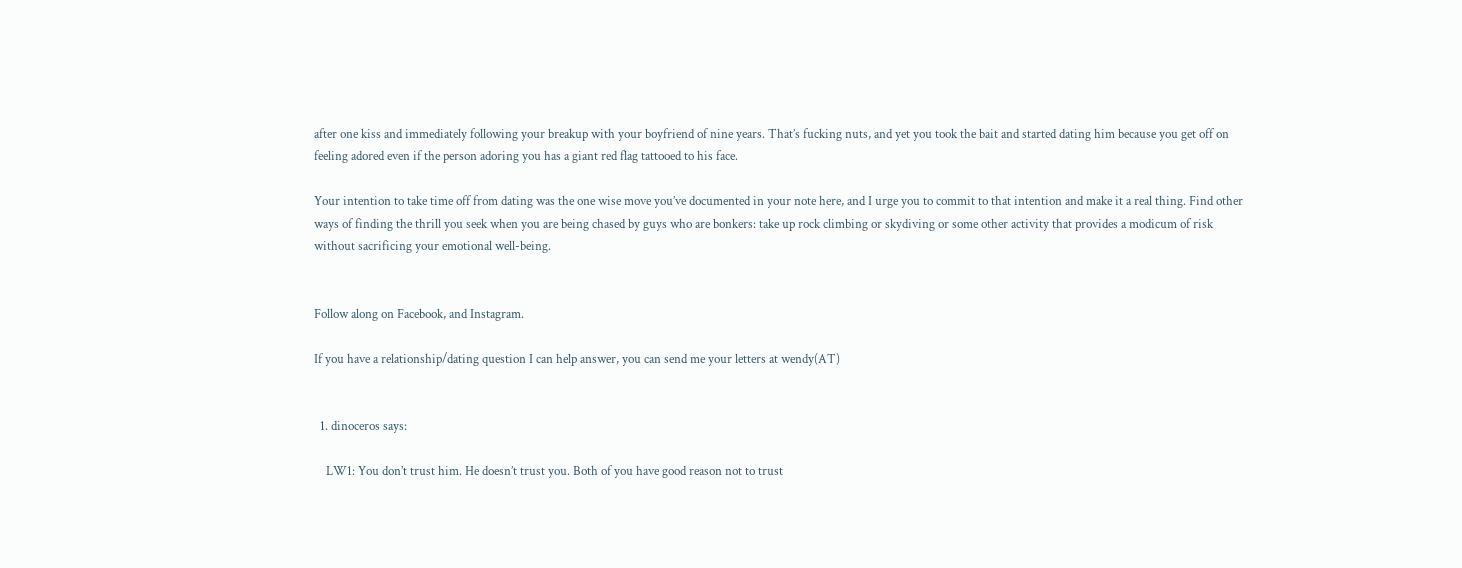after one kiss and immediately following your breakup with your boyfriend of nine years. That’s fucking nuts, and yet you took the bait and started dating him because you get off on feeling adored even if the person adoring you has a giant red flag tattooed to his face.

Your intention to take time off from dating was the one wise move you’ve documented in your note here, and I urge you to commit to that intention and make it a real thing. Find other ways of finding the thrill you seek when you are being chased by guys who are bonkers: take up rock climbing or skydiving or some other activity that provides a modicum of risk without sacrificing your emotional well-being.


Follow along on Facebook, and Instagram.

If you have a relationship/dating question I can help answer, you can send me your letters at wendy(AT)


  1. dinoceros says:

    LW1: You don’t trust him. He doesn’t trust you. Both of you have good reason not to trust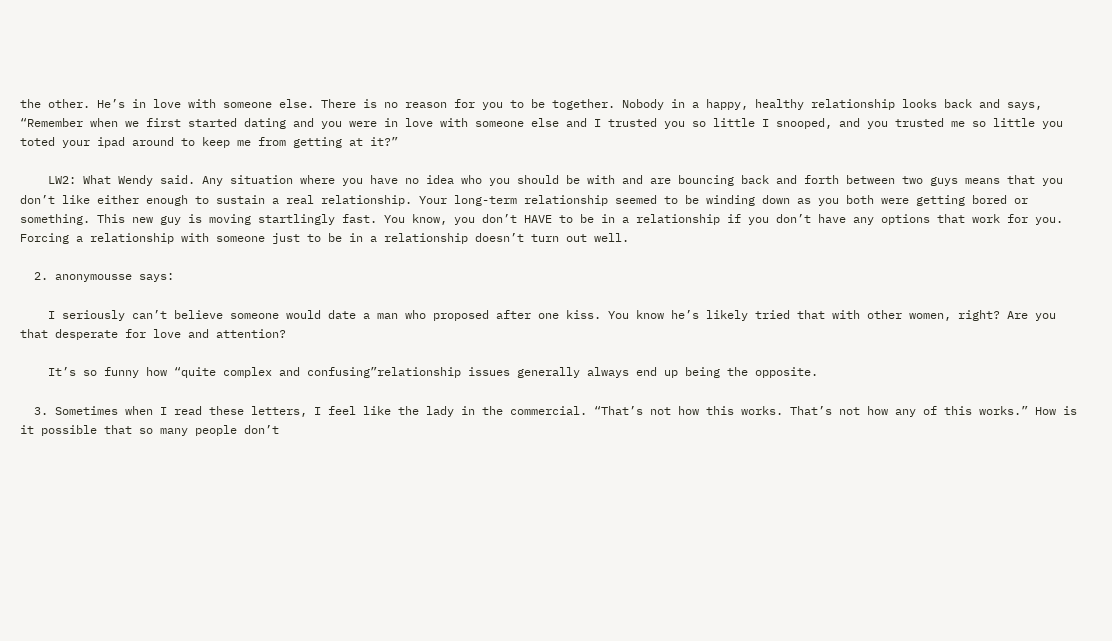the other. He’s in love with someone else. There is no reason for you to be together. Nobody in a happy, healthy relationship looks back and says, “Remember when we first started dating and you were in love with someone else and I trusted you so little I snooped, and you trusted me so little you toted your ipad around to keep me from getting at it?”

    LW2: What Wendy said. Any situation where you have no idea who you should be with and are bouncing back and forth between two guys means that you don’t like either enough to sustain a real relationship. Your long-term relationship seemed to be winding down as you both were getting bored or something. This new guy is moving startlingly fast. You know, you don’t HAVE to be in a relationship if you don’t have any options that work for you. Forcing a relationship with someone just to be in a relationship doesn’t turn out well.

  2. anonymousse says:

    I seriously can’t believe someone would date a man who proposed after one kiss. You know he’s likely tried that with other women, right? Are you that desperate for love and attention?

    It’s so funny how “quite complex and confusing”relationship issues generally always end up being the opposite.

  3. Sometimes when I read these letters, I feel like the lady in the commercial. “That’s not how this works. That’s not how any of this works.” How is it possible that so many people don’t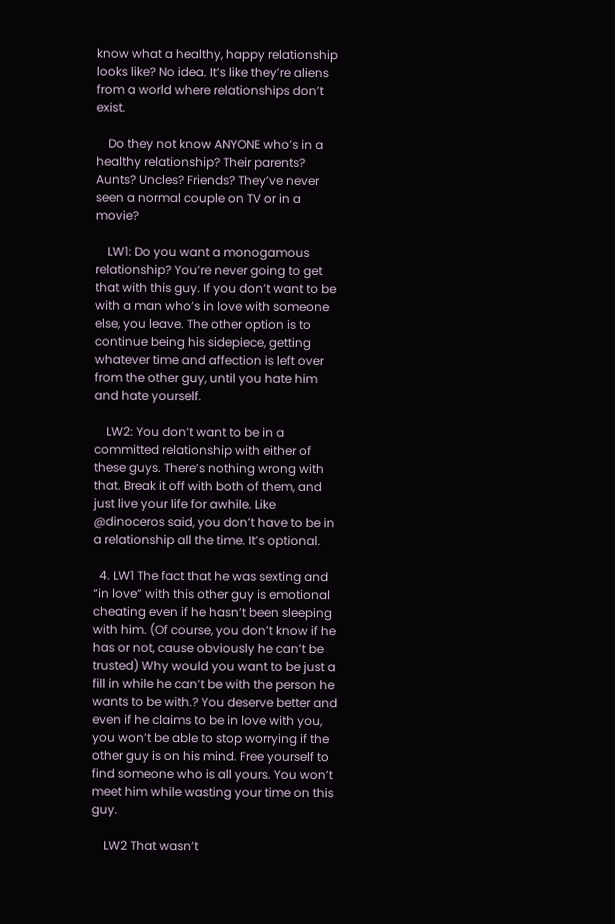know what a healthy, happy relationship looks like? No idea. It’s like they’re aliens from a world where relationships don’t exist.

    Do they not know ANYONE who’s in a healthy relationship? Their parents? Aunts? Uncles? Friends? They’ve never seen a normal couple on TV or in a movie?

    LW1: Do you want a monogamous relationship? You’re never going to get that with this guy. If you don’t want to be with a man who’s in love with someone else, you leave. The other option is to continue being his sidepiece, getting whatever time and affection is left over from the other guy, until you hate him and hate yourself.

    LW2: You don’t want to be in a committed relationship with either of these guys. There’s nothing wrong with that. Break it off with both of them, and just live your life for awhile. Like @dinoceros said, you don’t have to be in a relationship all the time. It’s optional.

  4. LW1 The fact that he was sexting and “in love” with this other guy is emotional cheating even if he hasn’t been sleeping with him. (Of course, you don’t know if he has or not, cause obviously he can’t be trusted) Why would you want to be just a fill in while he can’t be with the person he wants to be with.? You deserve better and even if he claims to be in love with you, you won’t be able to stop worrying if the other guy is on his mind. Free yourself to find someone who is all yours. You won’t meet him while wasting your time on this guy.

    LW2 That wasn’t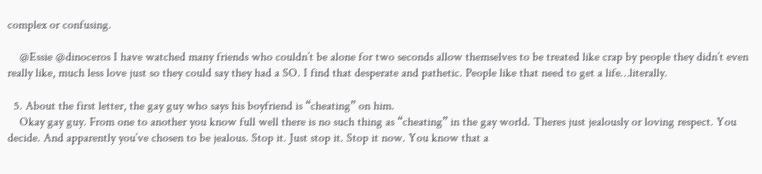complex or confusing.

    @Essie @dinoceros I have watched many friends who couldn’t be alone for two seconds allow themselves to be treated like crap by people they didn’t even really like, much less love just so they could say they had a SO. I find that desperate and pathetic. People like that need to get a life…literally.

  5. About the first letter, the gay guy who says his boyfriend is “cheating” on him.
    Okay gay guy. From one to another you know full well there is no such thing as “cheating” in the gay world. Theres just jealously or loving respect. You decide. And apparently you’ve chosen to be jealous. Stop it. Just stop it. Stop it now. You know that a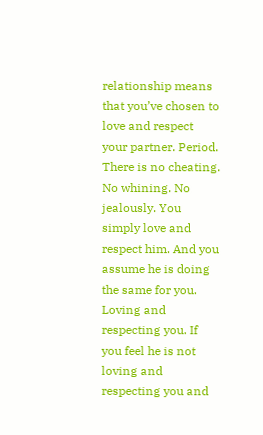relationship means that you’ve chosen to love and respect your partner. Period. There is no cheating. No whining. No jealously. You simply love and respect him. And you assume he is doing the same for you. Loving and respecting you. If you feel he is not loving and respecting you and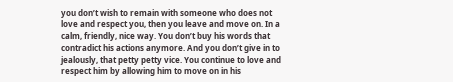you don’t wish to remain with someone who does not love and respect you, then you leave and move on. In a calm, friendly, nice way. You don’t buy his words that contradict his actions anymore. And you don’t give in to jealously, that petty petty vice. You continue to love and respect him by allowing him to move on in his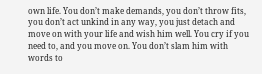own life. You don’t make demands, you don’t throw fits, you don’t act unkind in any way, you just detach and move on with your life and wish him well. You cry if you need to, and you move on. You don’t slam him with words to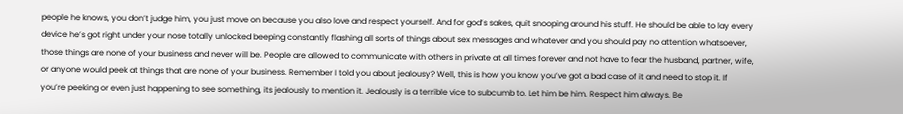people he knows, you don’t judge him, you just move on because you also love and respect yourself. And for god’s sakes, quit snooping around his stuff. He should be able to lay every device he’s got right under your nose totally unlocked beeping constantly flashing all sorts of things about sex messages and whatever and you should pay no attention whatsoever, those things are none of your business and never will be. People are allowed to communicate with others in private at all times forever and not have to fear the husband, partner, wife, or anyone would peek at things that are none of your business. Remember I told you about jealousy? Well, this is how you know you’ve got a bad case of it and need to stop it. If you’re peeking or even just happening to see something, its jealously to mention it. Jealously is a terrible vice to subcumb to. Let him be him. Respect him always. Be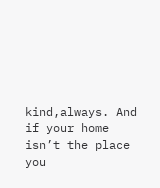kind,always. And if your home isn’t the place you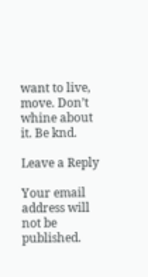want to live, move. Don’t whine about it. Be knd.

Leave a Reply

Your email address will not be published.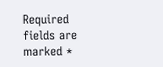Required fields are marked *